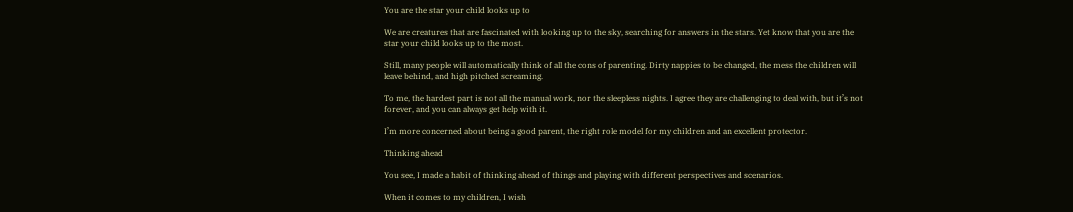You are the star your child looks up to

We are creatures that are fascinated with looking up to the sky, searching for answers in the stars. Yet know that you are the star your child looks up to the most.

Still, many people will automatically think of all the cons of parenting. Dirty nappies to be changed, the mess the children will leave behind, and high pitched screaming.

To me, the hardest part is not all the manual work, nor the sleepless nights. I agree they are challenging to deal with, but it’s not forever, and you can always get help with it.

I’m more concerned about being a good parent, the right role model for my children and an excellent protector.

Thinking ahead

You see, I made a habit of thinking ahead of things and playing with different perspectives and scenarios.

When it comes to my children, I wish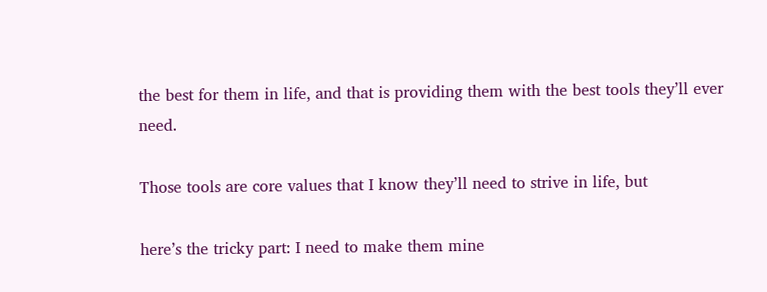the best for them in life, and that is providing them with the best tools they’ll ever need.

Those tools are core values that I know they’ll need to strive in life, but

here’s the tricky part: I need to make them mine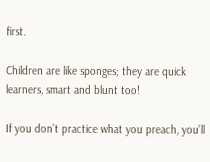first.

Children are like sponges; they are quick learners, smart and blunt too!

If you don’t practice what you preach, you’ll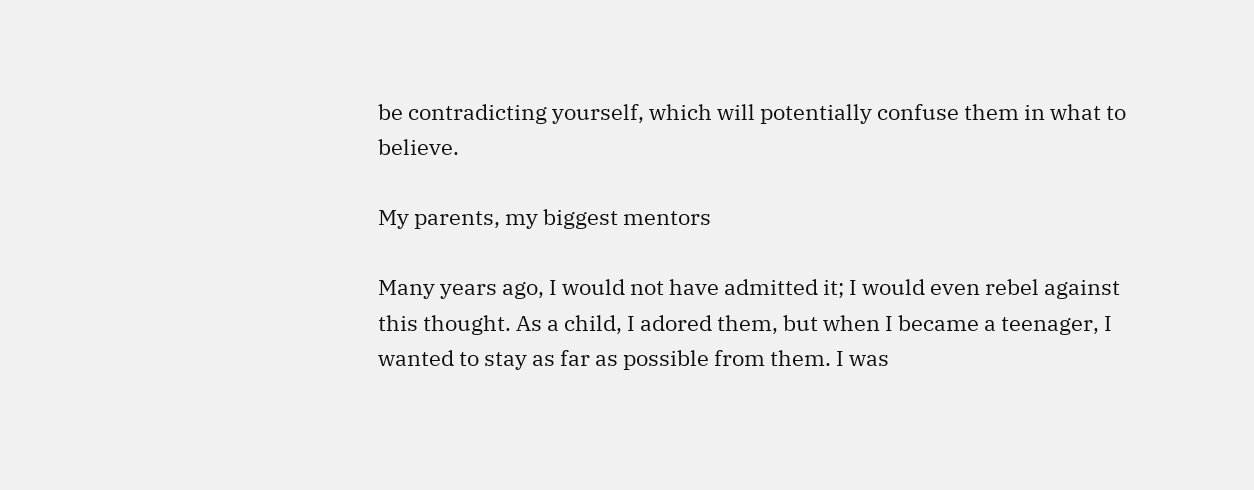be contradicting yourself, which will potentially confuse them in what to believe.

My parents, my biggest mentors

Many years ago, I would not have admitted it; I would even rebel against this thought. As a child, I adored them, but when I became a teenager, I wanted to stay as far as possible from them. I was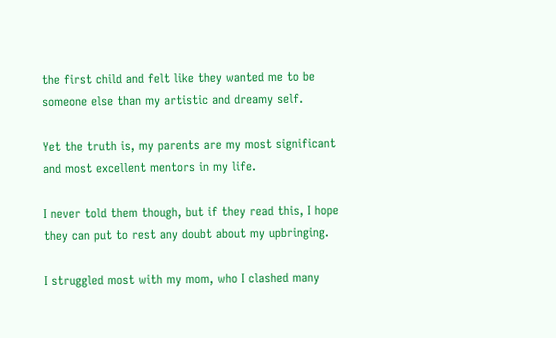the first child and felt like they wanted me to be someone else than my artistic and dreamy self.

Yet the truth is, my parents are my most significant and most excellent mentors in my life.

I never told them though, but if they read this, I hope they can put to rest any doubt about my upbringing.

I struggled most with my mom, who I clashed many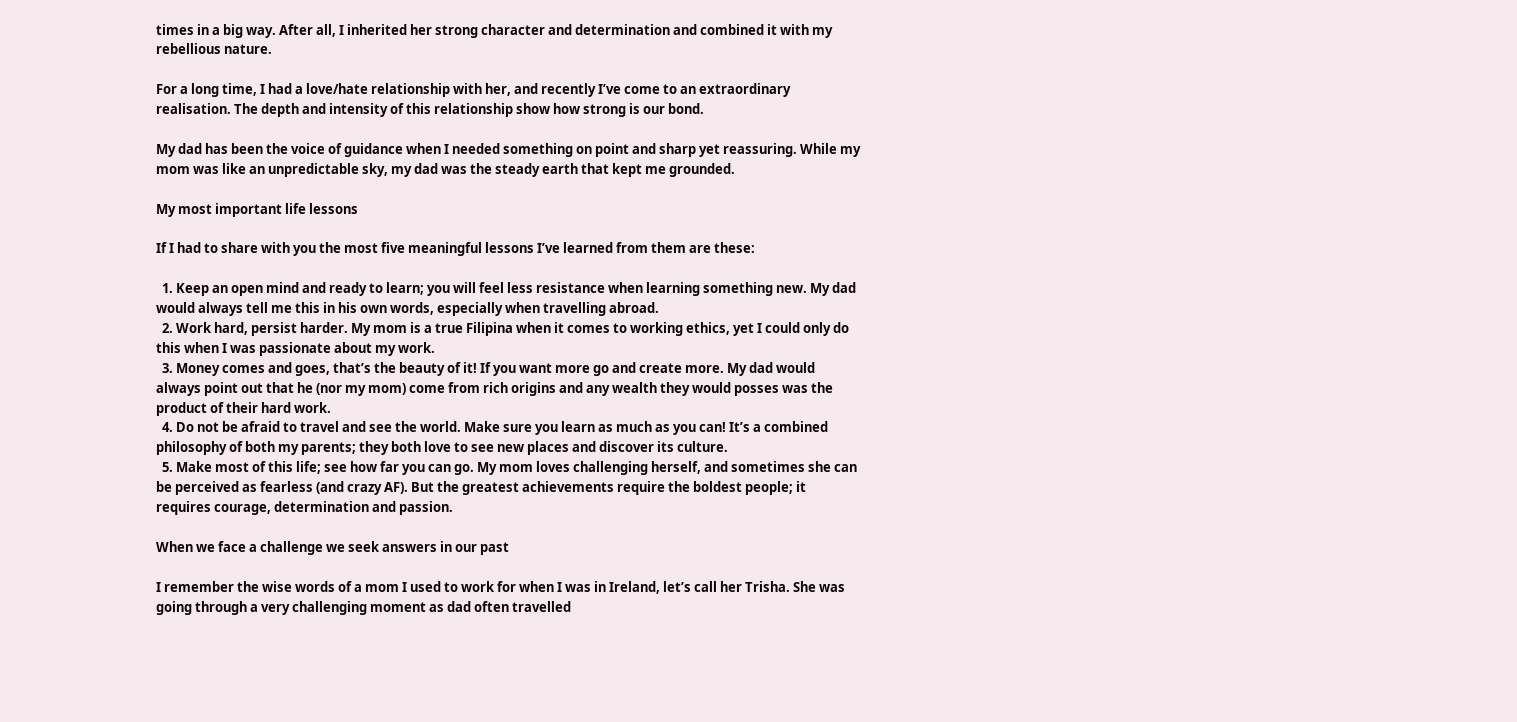times in a big way. After all, I inherited her strong character and determination and combined it with my rebellious nature.

For a long time, I had a love/hate relationship with her, and recently I’ve come to an extraordinary realisation. The depth and intensity of this relationship show how strong is our bond.

My dad has been the voice of guidance when I needed something on point and sharp yet reassuring. While my mom was like an unpredictable sky, my dad was the steady earth that kept me grounded.

My most important life lessons

If I had to share with you the most five meaningful lessons I’ve learned from them are these:

  1. Keep an open mind and ready to learn; you will feel less resistance when learning something new. My dad would always tell me this in his own words, especially when travelling abroad.
  2. Work hard, persist harder. My mom is a true Filipina when it comes to working ethics, yet I could only do this when I was passionate about my work.
  3. Money comes and goes, that’s the beauty of it! If you want more go and create more. My dad would always point out that he (nor my mom) come from rich origins and any wealth they would posses was the product of their hard work.
  4. Do not be afraid to travel and see the world. Make sure you learn as much as you can! It’s a combined philosophy of both my parents; they both love to see new places and discover its culture.
  5. Make most of this life; see how far you can go. My mom loves challenging herself, and sometimes she can be perceived as fearless (and crazy AF). But the greatest achievements require the boldest people; it requires courage, determination and passion.

When we face a challenge we seek answers in our past

I remember the wise words of a mom I used to work for when I was in Ireland, let’s call her Trisha. She was going through a very challenging moment as dad often travelled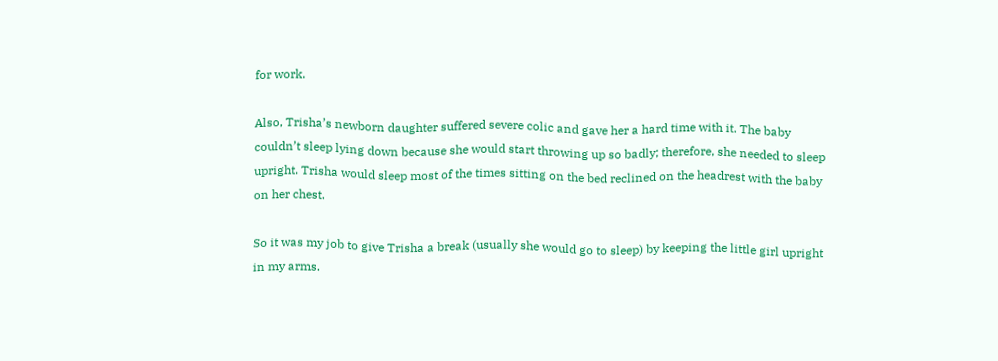for work.

Also, Trisha’s newborn daughter suffered severe colic and gave her a hard time with it. The baby couldn’t sleep lying down because she would start throwing up so badly; therefore, she needed to sleep upright. Trisha would sleep most of the times sitting on the bed reclined on the headrest with the baby on her chest.

So it was my job to give Trisha a break (usually she would go to sleep) by keeping the little girl upright in my arms.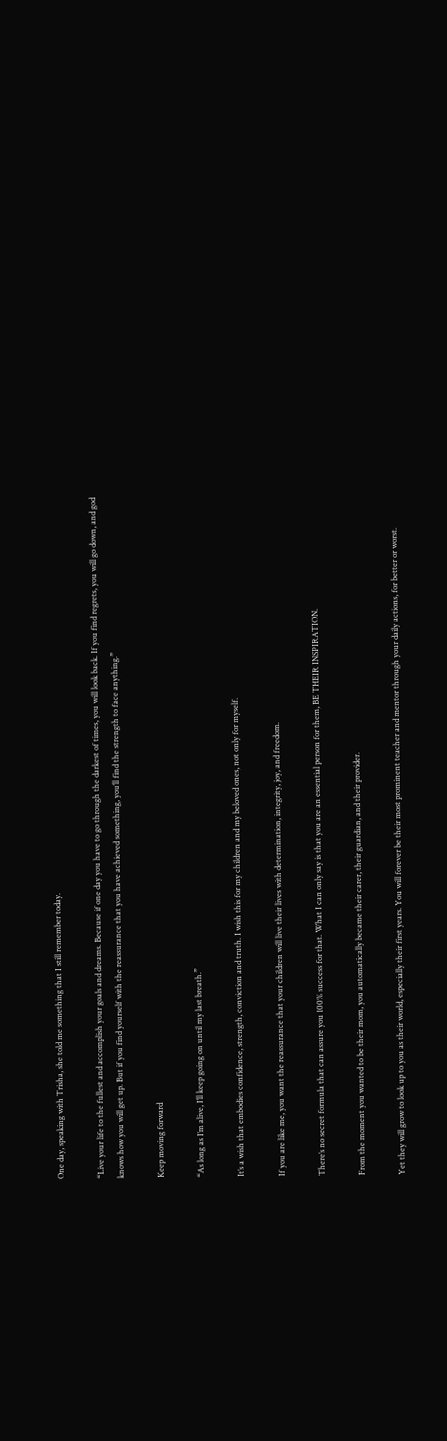One day, speaking with Trisha, she told me something that I still remember today.

“Live your life to the fullest and accomplish your goals and dreams. Because if one day you have to go through the darkest of times, you will look back. If you find regrets, you will go down, and god knows how you will get up. But if you find yourself with the reassurance that you have achieved something, you’ll find the strength to face anything.”

Keep moving forward

“As long as I’m alive, I’ll keep going on until my last breath.”

It’s a wish that embodies confidence, strength, conviction and truth. I wish this for my children and my beloved ones, not only for myself.

If you are like me, you want the reassurance that your children will live their lives with determination, integrity, joy, and freedom.

There’s no secret formula that can assure you 100% success for that. What I can only say is that you are an essential person for them, BE THEIR INSPIRATION.

From the moment you wanted to be their mom, you automatically became their carer, their guardian, and their provider.

Yet they will grow to look up to you as their world, especially their first years. You will forever be their most prominent teacher and mentor through your daily actions, for better or worst.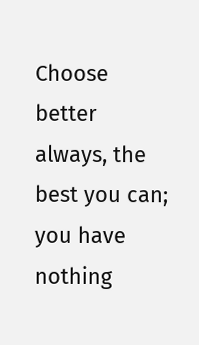Choose better always, the best you can; you have nothing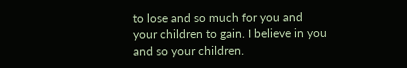to lose and so much for you and your children to gain. I believe in you and so your children.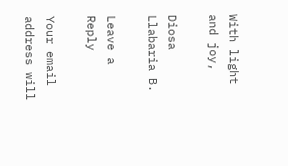With light and joy,

Diosa Llabaria B.

Leave a Reply

Your email address will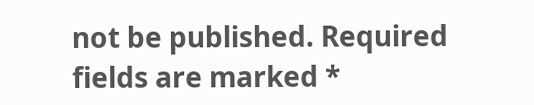not be published. Required fields are marked *